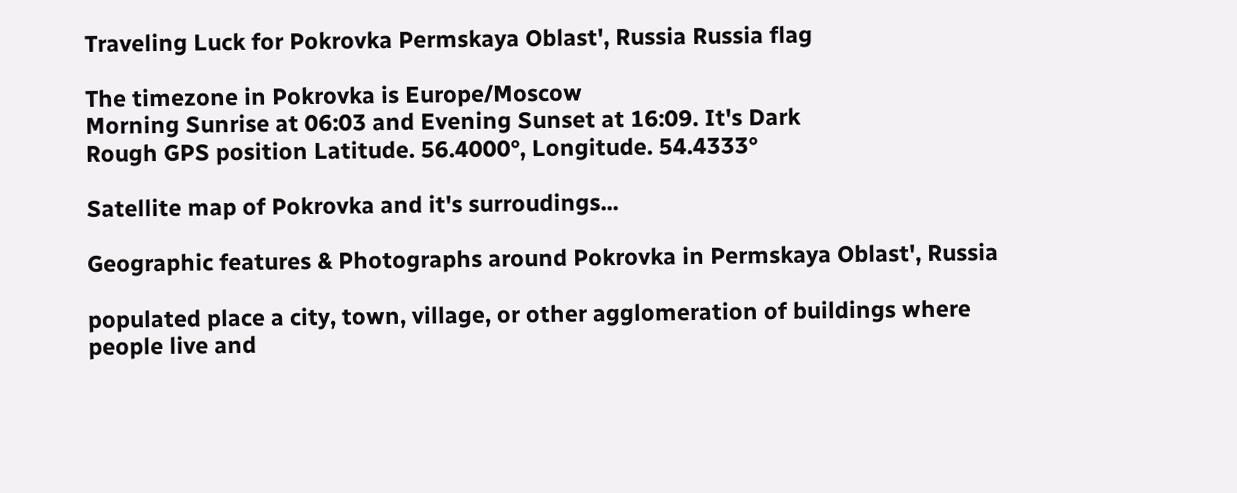Traveling Luck for Pokrovka Permskaya Oblast', Russia Russia flag

The timezone in Pokrovka is Europe/Moscow
Morning Sunrise at 06:03 and Evening Sunset at 16:09. It's Dark
Rough GPS position Latitude. 56.4000°, Longitude. 54.4333°

Satellite map of Pokrovka and it's surroudings...

Geographic features & Photographs around Pokrovka in Permskaya Oblast', Russia

populated place a city, town, village, or other agglomeration of buildings where people live and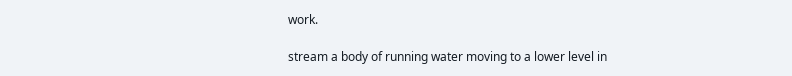work.

stream a body of running water moving to a lower level in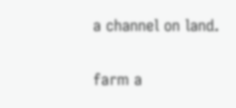a channel on land.

farm a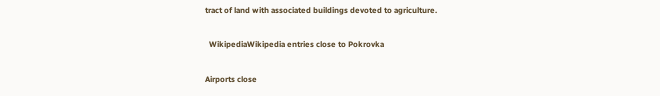tract of land with associated buildings devoted to agriculture.

  WikipediaWikipedia entries close to Pokrovka

Airports close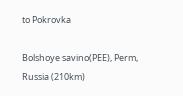to Pokrovka

Bolshoye savino(PEE), Perm, Russia (210km)